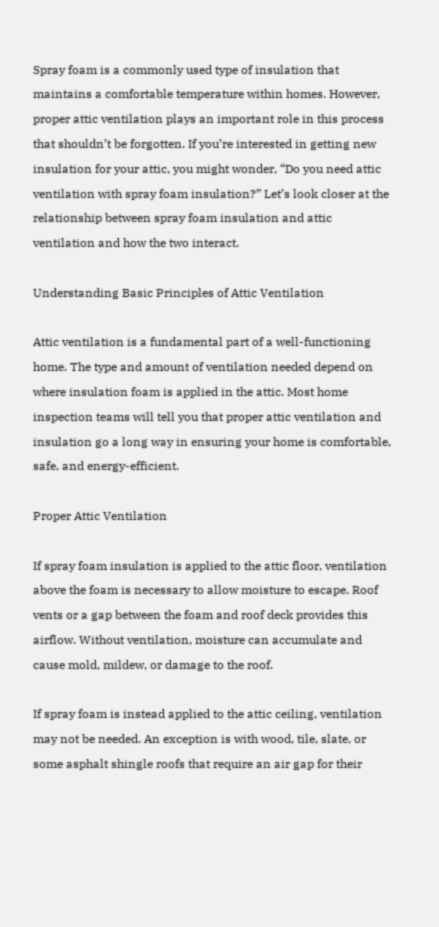Spray foam is a commonly used type of insulation that maintains a comfortable temperature within homes. However, proper attic ventilation plays an important role in this process that shouldn’t be forgotten. If you’re interested in getting new insulation for your attic, you might wonder, “Do you need attic ventilation with spray foam insulation?” Let’s look closer at the relationship between spray foam insulation and attic ventilation and how the two interact.

Understanding Basic Principles of Attic Ventilation

Attic ventilation is a fundamental part of a well-functioning home. The type and amount of ventilation needed depend on where insulation foam is applied in the attic. Most home inspection teams will tell you that proper attic ventilation and insulation go a long way in ensuring your home is comfortable, safe, and energy-efficient.

Proper Attic Ventilation

If spray foam insulation is applied to the attic floor, ventilation above the foam is necessary to allow moisture to escape. Roof vents or a gap between the foam and roof deck provides this airflow. Without ventilation, moisture can accumulate and cause mold, mildew, or damage to the roof.

If spray foam is instead applied to the attic ceiling, ventilation may not be needed. An exception is with wood, tile, slate, or some asphalt shingle roofs that require an air gap for their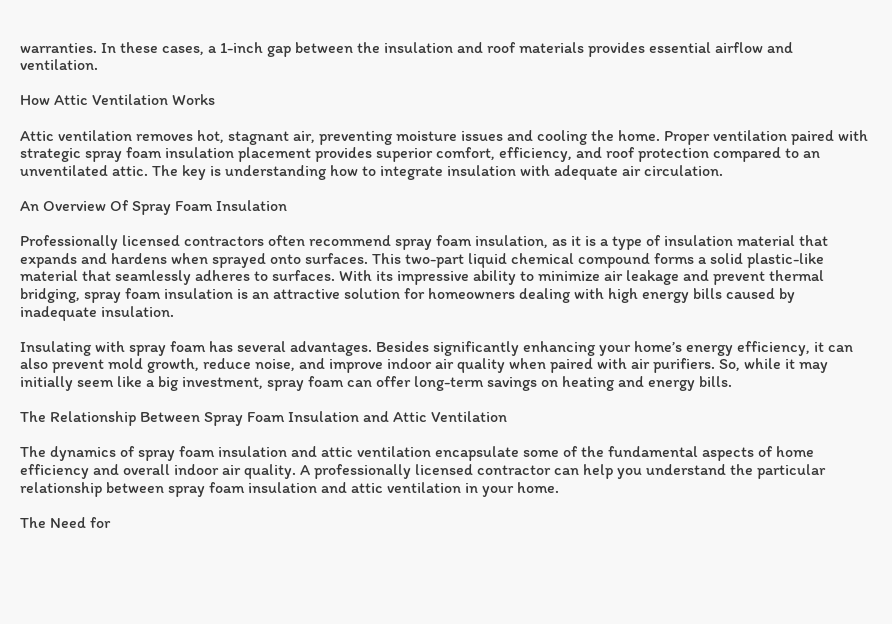warranties. In these cases, a 1-inch gap between the insulation and roof materials provides essential airflow and ventilation.

How Attic Ventilation Works

Attic ventilation removes hot, stagnant air, preventing moisture issues and cooling the home. Proper ventilation paired with strategic spray foam insulation placement provides superior comfort, efficiency, and roof protection compared to an unventilated attic. The key is understanding how to integrate insulation with adequate air circulation.

An Overview Of Spray Foam Insulation

Professionally licensed contractors often recommend spray foam insulation, as it is a type of insulation material that expands and hardens when sprayed onto surfaces. This two-part liquid chemical compound forms a solid plastic-like material that seamlessly adheres to surfaces. With its impressive ability to minimize air leakage and prevent thermal bridging, spray foam insulation is an attractive solution for homeowners dealing with high energy bills caused by inadequate insulation.

Insulating with spray foam has several advantages. Besides significantly enhancing your home’s energy efficiency, it can also prevent mold growth, reduce noise, and improve indoor air quality when paired with air purifiers. So, while it may initially seem like a big investment, spray foam can offer long-term savings on heating and energy bills.

The Relationship Between Spray Foam Insulation and Attic Ventilation

The dynamics of spray foam insulation and attic ventilation encapsulate some of the fundamental aspects of home efficiency and overall indoor air quality. A professionally licensed contractor can help you understand the particular relationship between spray foam insulation and attic ventilation in your home.

The Need for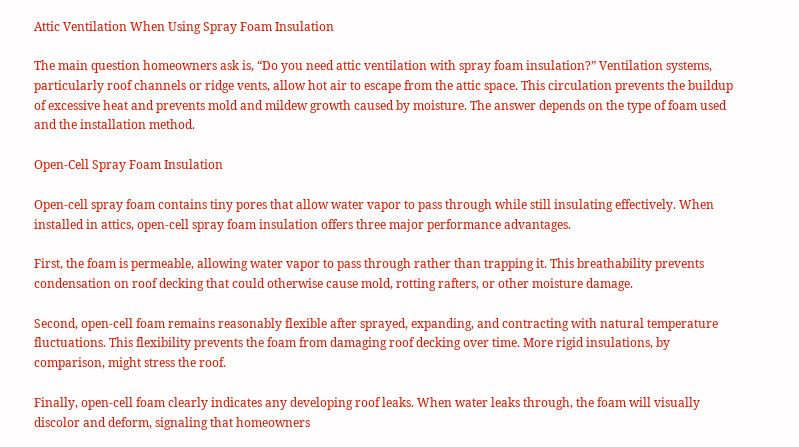Attic Ventilation When Using Spray Foam Insulation

The main question homeowners ask is, “Do you need attic ventilation with spray foam insulation?” Ventilation systems, particularly roof channels or ridge vents, allow hot air to escape from the attic space. This circulation prevents the buildup of excessive heat and prevents mold and mildew growth caused by moisture. The answer depends on the type of foam used and the installation method.

Open-Cell Spray Foam Insulation

Open-cell spray foam contains tiny pores that allow water vapor to pass through while still insulating effectively. When installed in attics, open-cell spray foam insulation offers three major performance advantages.

First, the foam is permeable, allowing water vapor to pass through rather than trapping it. This breathability prevents condensation on roof decking that could otherwise cause mold, rotting rafters, or other moisture damage.

Second, open-cell foam remains reasonably flexible after sprayed, expanding, and contracting with natural temperature fluctuations. This flexibility prevents the foam from damaging roof decking over time. More rigid insulations, by comparison, might stress the roof.

Finally, open-cell foam clearly indicates any developing roof leaks. When water leaks through, the foam will visually discolor and deform, signaling that homeowners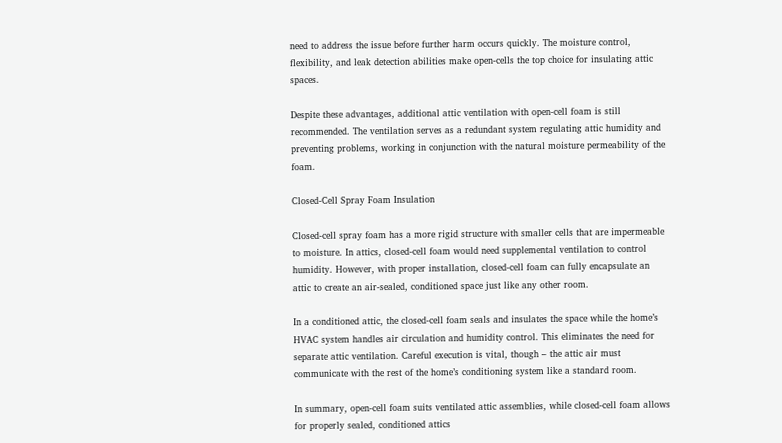need to address the issue before further harm occurs quickly. The moisture control, flexibility, and leak detection abilities make open-cells the top choice for insulating attic spaces.

Despite these advantages, additional attic ventilation with open-cell foam is still recommended. The ventilation serves as a redundant system regulating attic humidity and preventing problems, working in conjunction with the natural moisture permeability of the foam.

Closed-Cell Spray Foam Insulation

Closed-cell spray foam has a more rigid structure with smaller cells that are impermeable to moisture. In attics, closed-cell foam would need supplemental ventilation to control humidity. However, with proper installation, closed-cell foam can fully encapsulate an attic to create an air-sealed, conditioned space just like any other room.

In a conditioned attic, the closed-cell foam seals and insulates the space while the home’s HVAC system handles air circulation and humidity control. This eliminates the need for separate attic ventilation. Careful execution is vital, though – the attic air must communicate with the rest of the home’s conditioning system like a standard room.

In summary, open-cell foam suits ventilated attic assemblies, while closed-cell foam allows for properly sealed, conditioned attics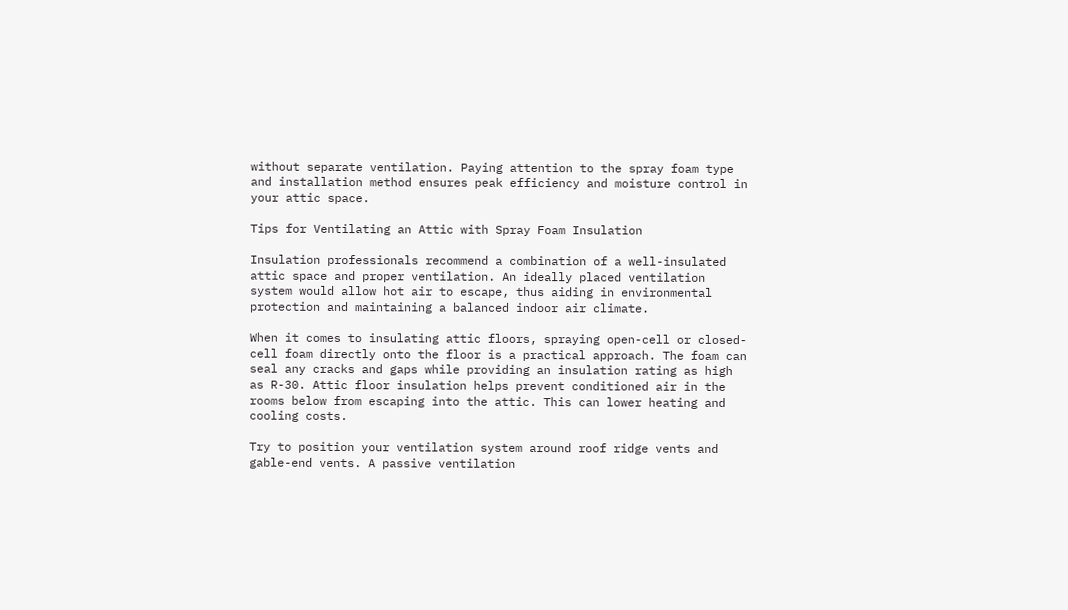without separate ventilation. Paying attention to the spray foam type and installation method ensures peak efficiency and moisture control in your attic space.

Tips for Ventilating an Attic with Spray Foam Insulation

Insulation professionals recommend a combination of a well-insulated attic space and proper ventilation. An ideally placed ventilation system would allow hot air to escape, thus aiding in environmental protection and maintaining a balanced indoor air climate.

When it comes to insulating attic floors, spraying open-cell or closed-cell foam directly onto the floor is a practical approach. The foam can seal any cracks and gaps while providing an insulation rating as high as R-30. Attic floor insulation helps prevent conditioned air in the rooms below from escaping into the attic. This can lower heating and cooling costs.

Try to position your ventilation system around roof ridge vents and gable-end vents. A passive ventilation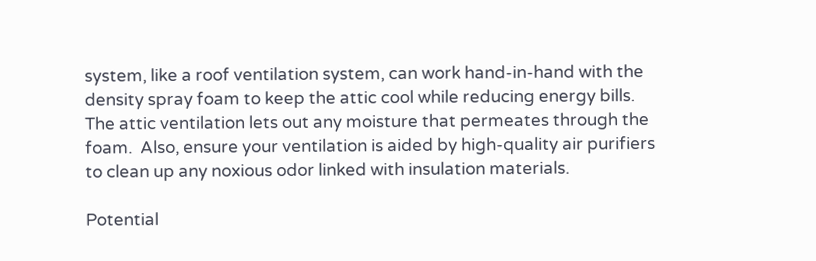system, like a roof ventilation system, can work hand-in-hand with the density spray foam to keep the attic cool while reducing energy bills. The attic ventilation lets out any moisture that permeates through the foam.  Also, ensure your ventilation is aided by high-quality air purifiers to clean up any noxious odor linked with insulation materials.

Potential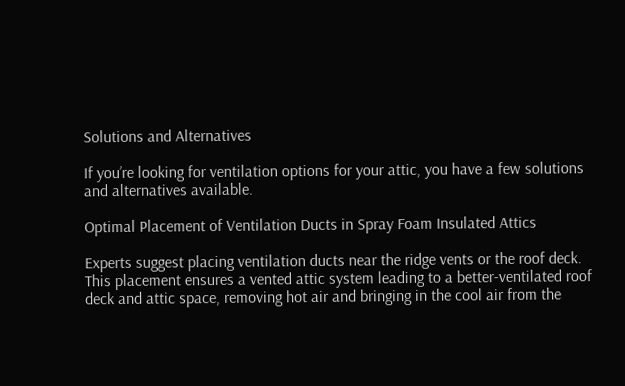Solutions and Alternatives

If you’re looking for ventilation options for your attic, you have a few solutions and alternatives available.

Optimal Placement of Ventilation Ducts in Spray Foam Insulated Attics

Experts suggest placing ventilation ducts near the ridge vents or the roof deck. This placement ensures a vented attic system leading to a better-ventilated roof deck and attic space, removing hot air and bringing in the cool air from the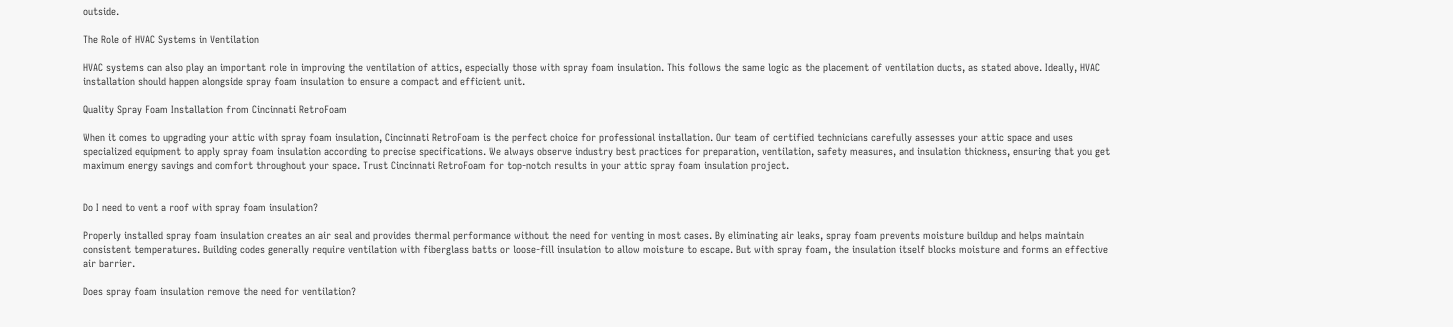outside.

The Role of HVAC Systems in Ventilation

HVAC systems can also play an important role in improving the ventilation of attics, especially those with spray foam insulation. This follows the same logic as the placement of ventilation ducts, as stated above. Ideally, HVAC installation should happen alongside spray foam insulation to ensure a compact and efficient unit.

Quality Spray Foam Installation from Cincinnati RetroFoam

When it comes to upgrading your attic with spray foam insulation, Cincinnati RetroFoam is the perfect choice for professional installation. Our team of certified technicians carefully assesses your attic space and uses specialized equipment to apply spray foam insulation according to precise specifications. We always observe industry best practices for preparation, ventilation, safety measures, and insulation thickness, ensuring that you get maximum energy savings and comfort throughout your space. Trust Cincinnati RetroFoam for top-notch results in your attic spray foam insulation project.


Do I need to vent a roof with spray foam insulation?

Properly installed spray foam insulation creates an air seal and provides thermal performance without the need for venting in most cases. By eliminating air leaks, spray foam prevents moisture buildup and helps maintain consistent temperatures. Building codes generally require ventilation with fiberglass batts or loose-fill insulation to allow moisture to escape. But with spray foam, the insulation itself blocks moisture and forms an effective air barrier.

Does spray foam insulation remove the need for ventilation?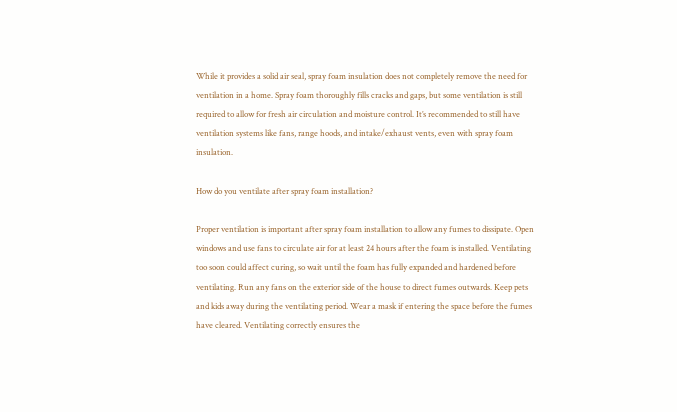While it provides a solid air seal, spray foam insulation does not completely remove the need for ventilation in a home. Spray foam thoroughly fills cracks and gaps, but some ventilation is still required to allow for fresh air circulation and moisture control. It’s recommended to still have ventilation systems like fans, range hoods, and intake/exhaust vents, even with spray foam insulation.

How do you ventilate after spray foam installation?

Proper ventilation is important after spray foam installation to allow any fumes to dissipate. Open windows and use fans to circulate air for at least 24 hours after the foam is installed. Ventilating too soon could affect curing, so wait until the foam has fully expanded and hardened before ventilating. Run any fans on the exterior side of the house to direct fumes outwards. Keep pets and kids away during the ventilating period. Wear a mask if entering the space before the fumes have cleared. Ventilating correctly ensures the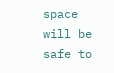space will be safe to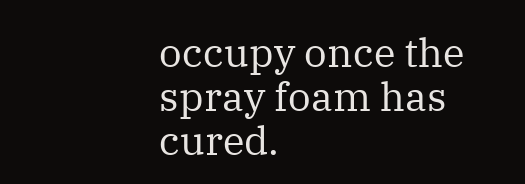occupy once the spray foam has cured.